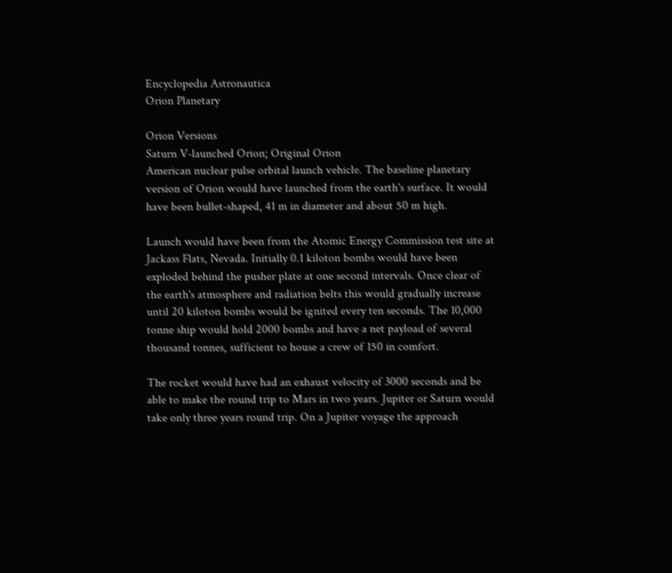Encyclopedia Astronautica
Orion Planetary

Orion Versions
Saturn V-launched Orion; Original Orion
American nuclear pulse orbital launch vehicle. The baseline planetary version of Orion would have launched from the earth's surface. It would have been bullet-shaped, 41 m in diameter and about 50 m high.

Launch would have been from the Atomic Energy Commission test site at Jackass Flats, Nevada. Initially 0.1 kiloton bombs would have been exploded behind the pusher plate at one second intervals. Once clear of the earth's atmosphere and radiation belts this would gradually increase until 20 kiloton bombs would be ignited every ten seconds. The 10,000 tonne ship would hold 2000 bombs and have a net payload of several thousand tonnes, sufficient to house a crew of 150 in comfort.

The rocket would have had an exhaust velocity of 3000 seconds and be able to make the round trip to Mars in two years. Jupiter or Saturn would take only three years round trip. On a Jupiter voyage the approach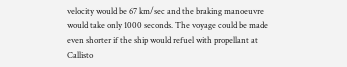velocity would be 67 km/sec and the braking manoeuvre would take only 1000 seconds. The voyage could be made even shorter if the ship would refuel with propellant at Callisto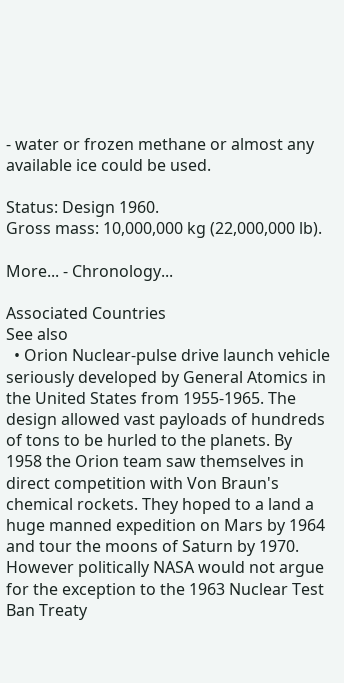- water or frozen methane or almost any available ice could be used.

Status: Design 1960.
Gross mass: 10,000,000 kg (22,000,000 lb).

More... - Chronology...

Associated Countries
See also
  • Orion Nuclear-pulse drive launch vehicle seriously developed by General Atomics in the United States from 1955-1965. The design allowed vast payloads of hundreds of tons to be hurled to the planets. By 1958 the Orion team saw themselves in direct competition with Von Braun's chemical rockets. They hoped to a land a huge manned expedition on Mars by 1964 and tour the moons of Saturn by 1970. However politically NASA would not argue for the exception to the 1963 Nuclear Test Ban Treaty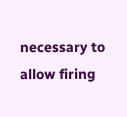necessary to allow firing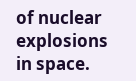of nuclear explosions in space.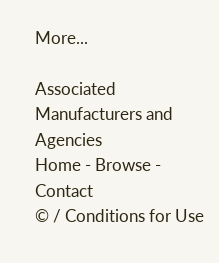More...

Associated Manufacturers and Agencies
Home - Browse - Contact
© / Conditions for Use